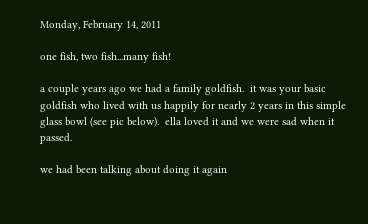Monday, February 14, 2011

one fish, two fish...many fish!

a couple years ago we had a family goldfish.  it was your basic goldfish who lived with us happily for nearly 2 years in this simple glass bowl (see pic below).  ella loved it and we were sad when it passed.

we had been talking about doing it again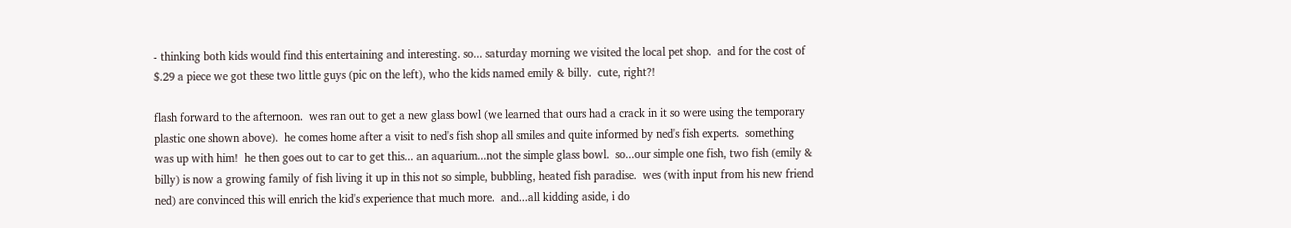- thinking both kids would find this entertaining and interesting. so... saturday morning we visited the local pet shop.  and for the cost of $.29 a piece we got these two little guys (pic on the left), who the kids named emily & billy.  cute, right?!

flash forward to the afternoon.  wes ran out to get a new glass bowl (we learned that ours had a crack in it so were using the temporary plastic one shown above).  he comes home after a visit to ned's fish shop all smiles and quite informed by ned's fish experts.  something was up with him!  he then goes out to car to get this... an aquarium...not the simple glass bowl.  so...our simple one fish, two fish (emily & billy) is now a growing family of fish living it up in this not so simple, bubbling, heated fish paradise.  wes (with input from his new friend ned) are convinced this will enrich the kid's experience that much more.  and...all kidding aside, i do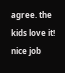agree. the kids love it!  nice job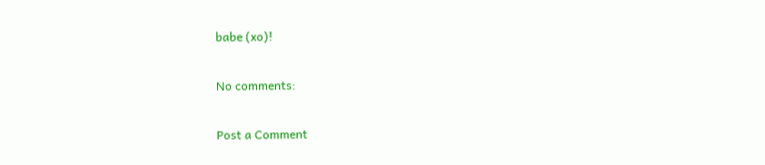babe (xo)!

No comments:

Post a Comment